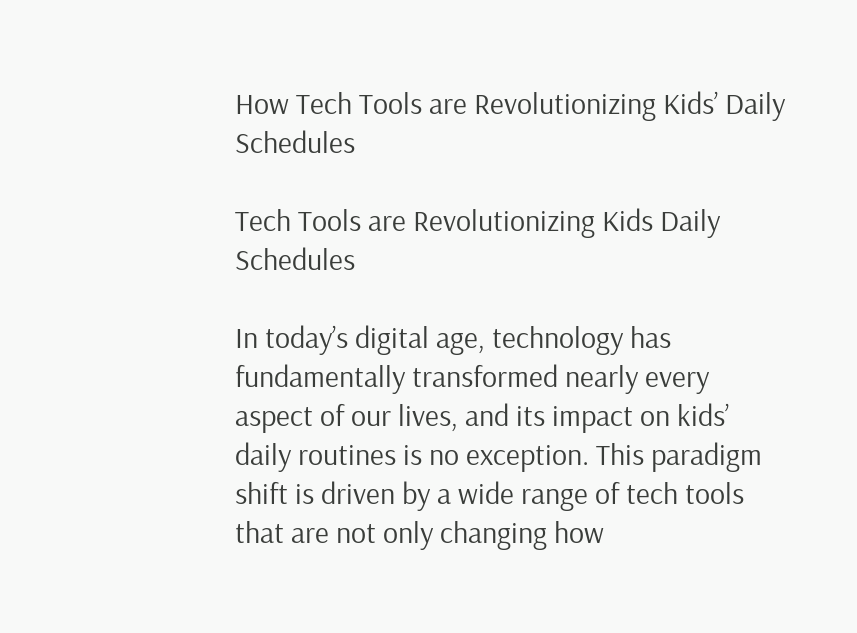How Tech Tools are Revolutionizing Kids’ Daily Schedules

Tech Tools are Revolutionizing Kids Daily Schedules

In today’s digital age, technology has fundamentally transformed nearly every aspect of our lives, and its impact on kids’ daily routines is no exception. This paradigm shift is driven by a wide range of tech tools that are not only changing how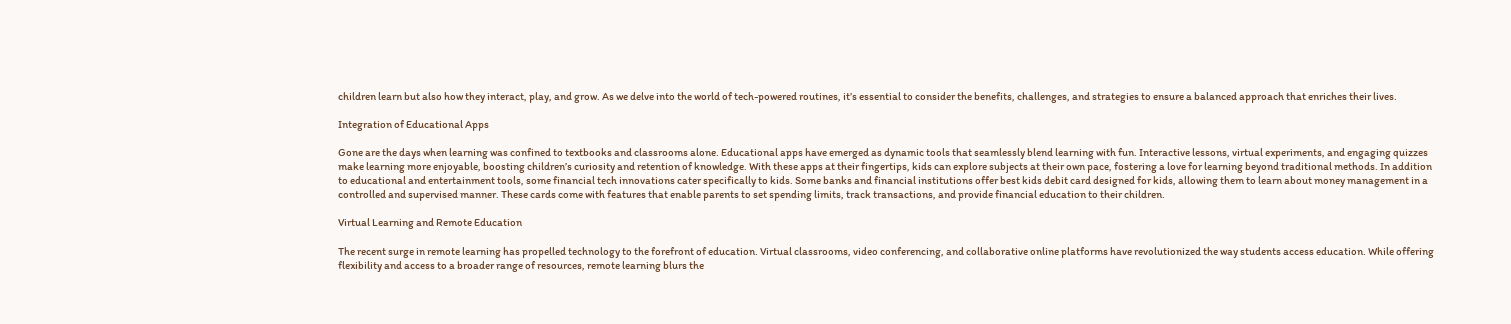children learn but also how they interact, play, and grow. As we delve into the world of tech-powered routines, it’s essential to consider the benefits, challenges, and strategies to ensure a balanced approach that enriches their lives.

Integration of Educational Apps

Gone are the days when learning was confined to textbooks and classrooms alone. Educational apps have emerged as dynamic tools that seamlessly blend learning with fun. Interactive lessons, virtual experiments, and engaging quizzes make learning more enjoyable, boosting children’s curiosity and retention of knowledge. With these apps at their fingertips, kids can explore subjects at their own pace, fostering a love for learning beyond traditional methods. In addition to educational and entertainment tools, some financial tech innovations cater specifically to kids. Some banks and financial institutions offer best kids debit card designed for kids, allowing them to learn about money management in a controlled and supervised manner. These cards come with features that enable parents to set spending limits, track transactions, and provide financial education to their children.

Virtual Learning and Remote Education

The recent surge in remote learning has propelled technology to the forefront of education. Virtual classrooms, video conferencing, and collaborative online platforms have revolutionized the way students access education. While offering flexibility and access to a broader range of resources, remote learning blurs the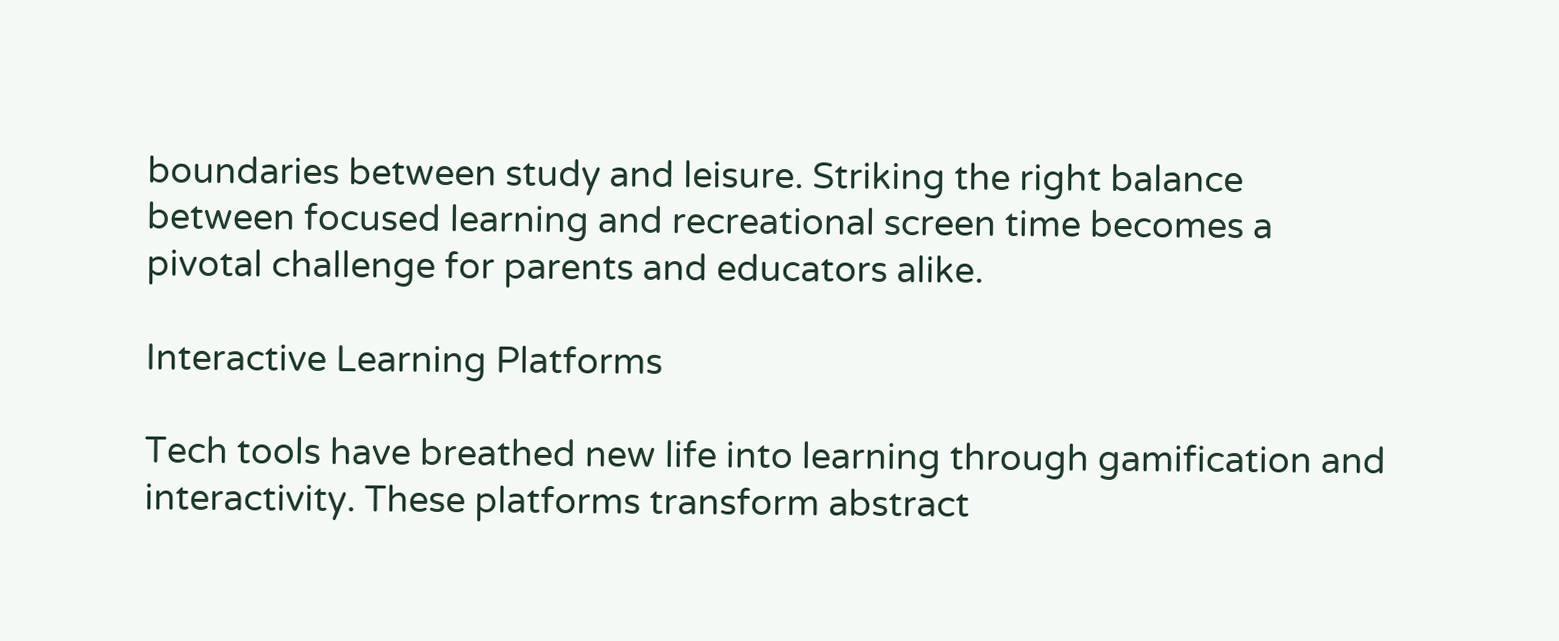boundaries between study and leisure. Striking the right balance between focused learning and recreational screen time becomes a pivotal challenge for parents and educators alike.

Interactive Learning Platforms

Tech tools have breathed new life into learning through gamification and interactivity. These platforms transform abstract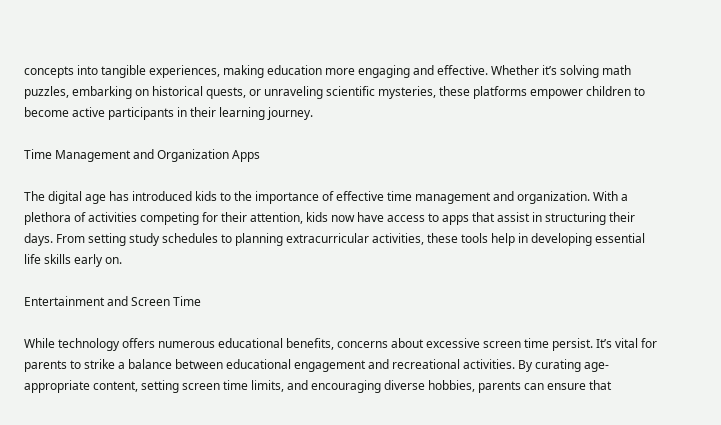concepts into tangible experiences, making education more engaging and effective. Whether it’s solving math puzzles, embarking on historical quests, or unraveling scientific mysteries, these platforms empower children to become active participants in their learning journey.

Time Management and Organization Apps

The digital age has introduced kids to the importance of effective time management and organization. With a plethora of activities competing for their attention, kids now have access to apps that assist in structuring their days. From setting study schedules to planning extracurricular activities, these tools help in developing essential life skills early on.

Entertainment and Screen Time

While technology offers numerous educational benefits, concerns about excessive screen time persist. It’s vital for parents to strike a balance between educational engagement and recreational activities. By curating age-appropriate content, setting screen time limits, and encouraging diverse hobbies, parents can ensure that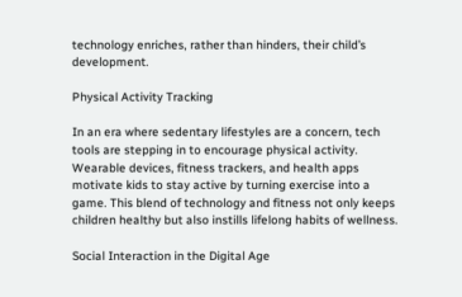technology enriches, rather than hinders, their child’s development.

Physical Activity Tracking

In an era where sedentary lifestyles are a concern, tech tools are stepping in to encourage physical activity. Wearable devices, fitness trackers, and health apps motivate kids to stay active by turning exercise into a game. This blend of technology and fitness not only keeps children healthy but also instills lifelong habits of wellness.

Social Interaction in the Digital Age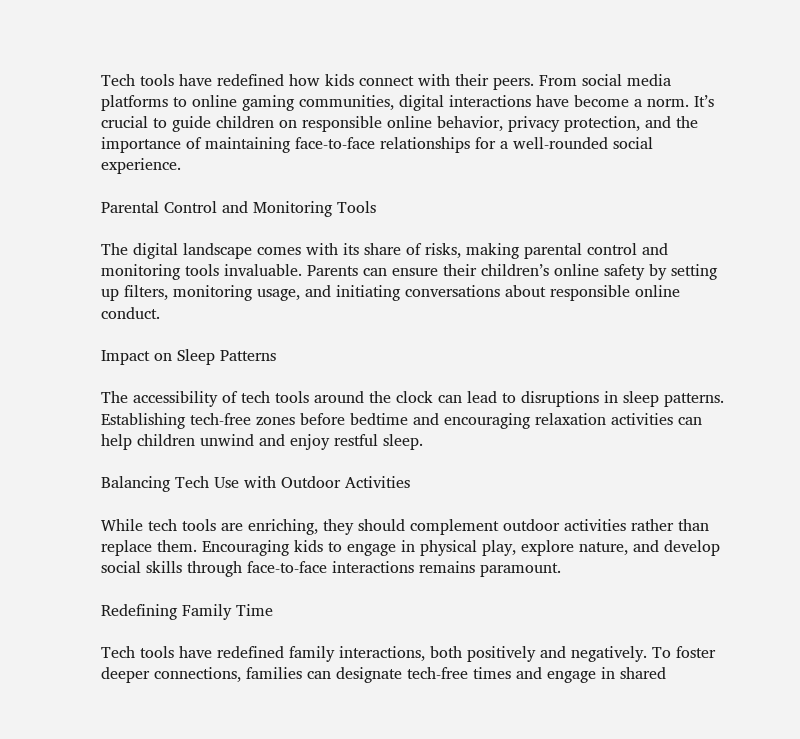Tech tools have redefined how kids connect with their peers. From social media platforms to online gaming communities, digital interactions have become a norm. It’s crucial to guide children on responsible online behavior, privacy protection, and the importance of maintaining face-to-face relationships for a well-rounded social experience.

Parental Control and Monitoring Tools

The digital landscape comes with its share of risks, making parental control and monitoring tools invaluable. Parents can ensure their children’s online safety by setting up filters, monitoring usage, and initiating conversations about responsible online conduct.

Impact on Sleep Patterns

The accessibility of tech tools around the clock can lead to disruptions in sleep patterns. Establishing tech-free zones before bedtime and encouraging relaxation activities can help children unwind and enjoy restful sleep.

Balancing Tech Use with Outdoor Activities

While tech tools are enriching, they should complement outdoor activities rather than replace them. Encouraging kids to engage in physical play, explore nature, and develop social skills through face-to-face interactions remains paramount.

Redefining Family Time

Tech tools have redefined family interactions, both positively and negatively. To foster deeper connections, families can designate tech-free times and engage in shared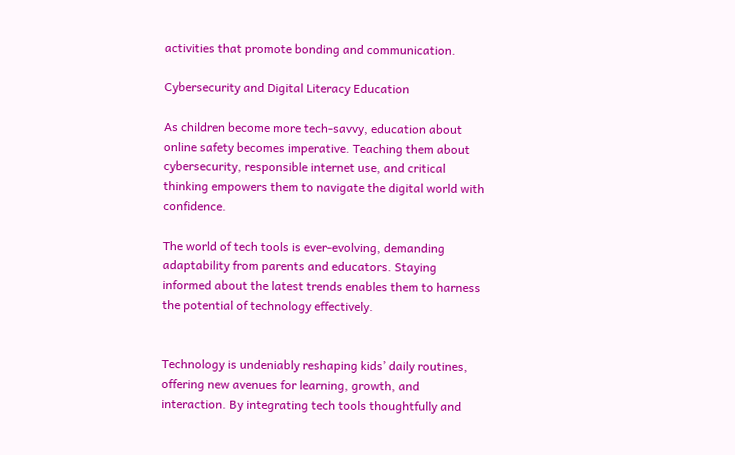activities that promote bonding and communication.

Cybersecurity and Digital Literacy Education

As children become more tech-savvy, education about online safety becomes imperative. Teaching them about cybersecurity, responsible internet use, and critical thinking empowers them to navigate the digital world with confidence.

The world of tech tools is ever-evolving, demanding adaptability from parents and educators. Staying informed about the latest trends enables them to harness the potential of technology effectively.


Technology is undeniably reshaping kids’ daily routines, offering new avenues for learning, growth, and interaction. By integrating tech tools thoughtfully and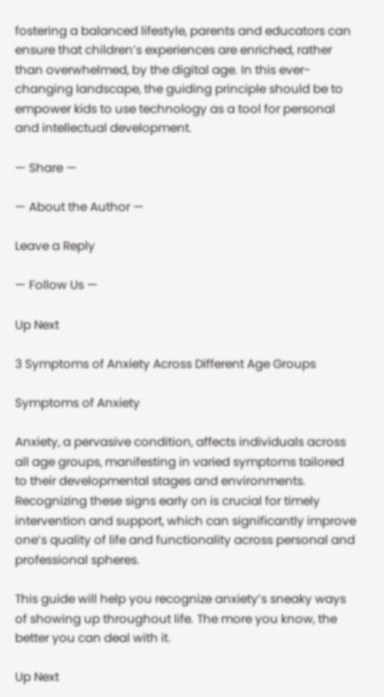fostering a balanced lifestyle, parents and educators can ensure that children’s experiences are enriched, rather than overwhelmed, by the digital age. In this ever-changing landscape, the guiding principle should be to empower kids to use technology as a tool for personal and intellectual development.

— Share —

— About the Author —

Leave a Reply

— Follow Us —

Up Next

3 Symptoms of Anxiety Across Different Age Groups

Symptoms of Anxiety

Anxiety, a pervasive condition, affects individuals across all age groups, manifesting in varied symptoms tailored to their developmental stages and environments. Recognizing these signs early on is crucial for timely intervention and support, which can significantly improve one’s quality of life and functionality across personal and professional spheres.

This guide will help you recognize anxiety’s sneaky ways of showing up throughout life. The more you know, the better you can deal with it.

Up Next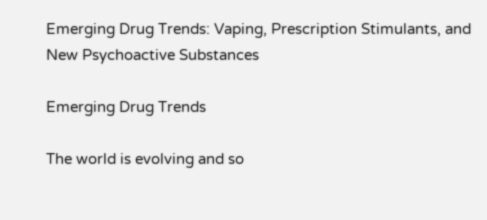Emerging Drug Trends: Vaping, Prescription Stimulants, and New Psychoactive Substances

Emerging Drug Trends

The world is evolving and so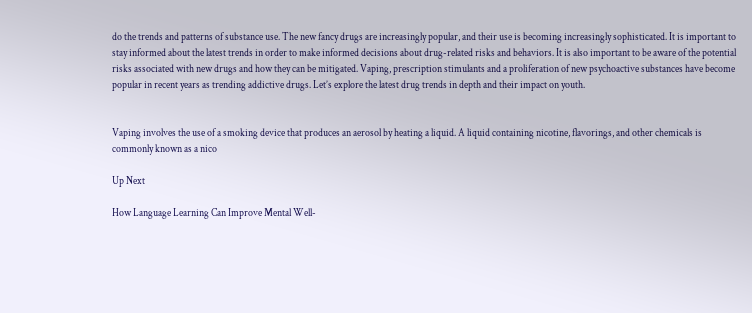do the trends and patterns of substance use. The new fancy drugs are increasingly popular, and their use is becoming increasingly sophisticated. It is important to stay informed about the latest trends in order to make informed decisions about drug-related risks and behaviors. It is also important to be aware of the potential risks associated with new drugs and how they can be mitigated. Vaping, prescription stimulants and a proliferation of new psychoactive substances have become popular in recent years as trending addictive drugs. Let’s explore the latest drug trends in depth and their impact on youth.


Vaping involves the use of a smoking device that produces an aerosol by heating a liquid. A liquid containing nicotine, flavorings, and other chemicals is commonly known as a nico

Up Next

How Language Learning Can Improve Mental Well-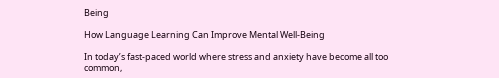Being

How Language Learning Can Improve Mental Well-Being

In today’s fast-paced world where stress and anxiety have become all too common,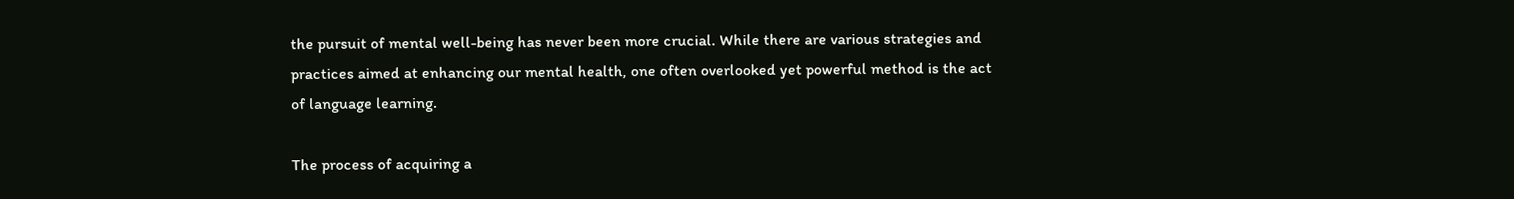the pursuit of mental well-being has never been more crucial. While there are various strategies and practices aimed at enhancing our mental health, one often overlooked yet powerful method is the act of language learning.

The process of acquiring a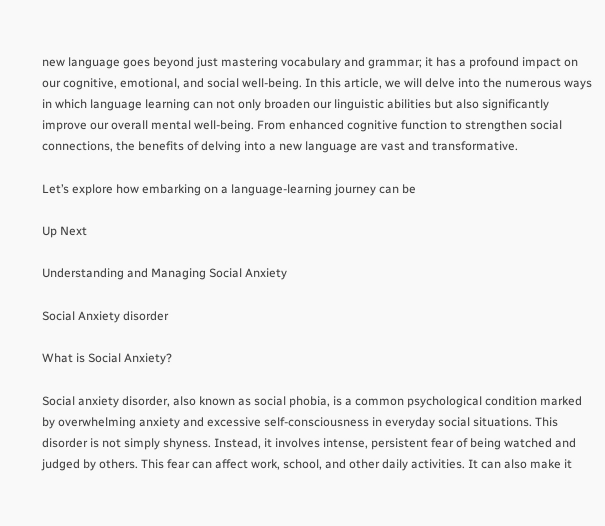new language goes beyond just mastering vocabulary and grammar; it has a profound impact on our cognitive, emotional, and social well-being. In this article, we will delve into the numerous ways in which language learning can not only broaden our linguistic abilities but also significantly improve our overall mental well-being. From enhanced cognitive function to strengthen social connections, the benefits of delving into a new language are vast and transformative.

Let’s explore how embarking on a language-learning journey can be

Up Next

Understanding and Managing Social Anxiety

Social Anxiety disorder

What is Social Anxiety?

Social anxiety disorder, also known as social phobia, is a common psychological condition marked by overwhelming anxiety and excessive self-consciousness in everyday social situations. This disorder is not simply shyness. Instead, it involves intense, persistent fear of being watched and judged by others. This fear can affect work, school, and other daily activities. It can also make it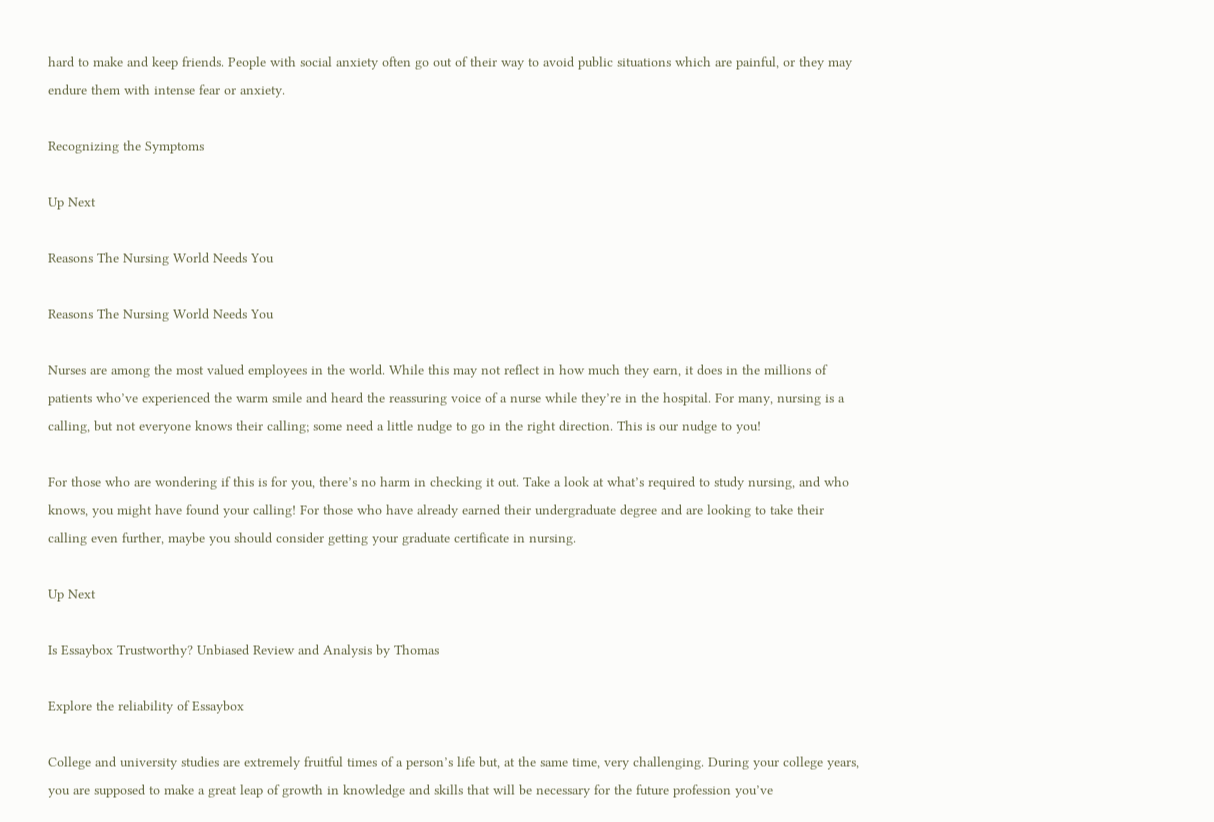hard to make and keep friends. People with social anxiety often go out of their way to avoid public situations which are painful, or they may endure them with intense fear or anxiety.

Recognizing the Symptoms

Up Next

Reasons The Nursing World Needs You

Reasons The Nursing World Needs You

Nurses are among the most valued employees in the world. While this may not reflect in how much they earn, it does in the millions of patients who’ve experienced the warm smile and heard the reassuring voice of a nurse while they’re in the hospital. For many, nursing is a calling, but not everyone knows their calling; some need a little nudge to go in the right direction. This is our nudge to you!

For those who are wondering if this is for you, there’s no harm in checking it out. Take a look at what’s required to study nursing, and who knows, you might have found your calling! For those who have already earned their undergraduate degree and are looking to take their calling even further, maybe you should consider getting your graduate certificate in nursing.

Up Next

Is Essaybox Trustworthy? Unbiased Review and Analysis by Thomas

Explore the reliability of Essaybox

College and university studies are extremely fruitful times of a person’s life but, at the same time, very challenging. During your college years, you are supposed to make a great leap of growth in knowledge and skills that will be necessary for the future profession you’ve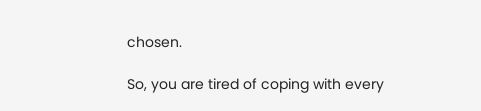chosen.

So, you are tired of coping with every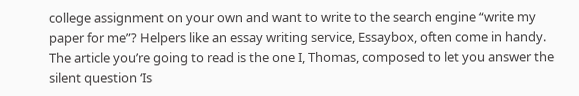college assignment on your own and want to write to the search engine “write my paper for me”? Helpers like an essay writing service, Essaybox, often come in handy. The article you’re going to read is the one I, Thomas, composed to let you answer the silent question ‘Is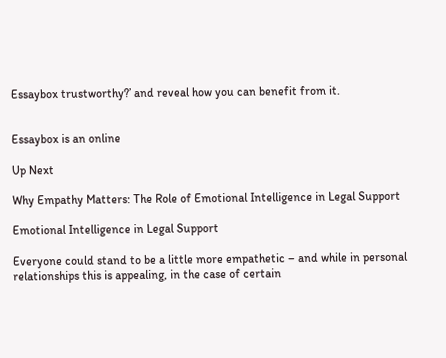Essaybox trustworthy?’ and reveal how you can benefit from it.


Essaybox is an online

Up Next

Why Empathy Matters: The Role of Emotional Intelligence in Legal Support

Emotional Intelligence in Legal Support

Everyone could stand to be a little more empathetic – and while in personal relationships this is appealing, in the case of certain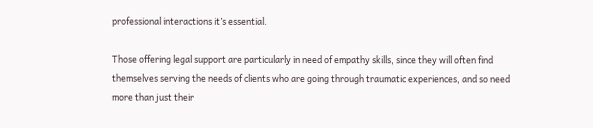professional interactions it’s essential.

Those offering legal support are particularly in need of empathy skills, since they will often find themselves serving the needs of clients who are going through traumatic experiences, and so need more than just their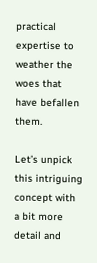practical expertise to weather the woes that have befallen them.

Let’s unpick this intriguing concept with a bit more detail and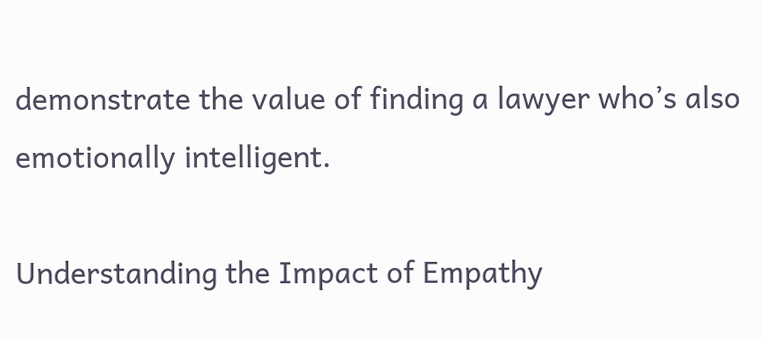demonstrate the value of finding a lawyer who’s also emotionally intelligent.

Understanding the Impact of Empathy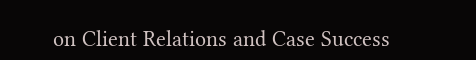on Client Relations and Case Success